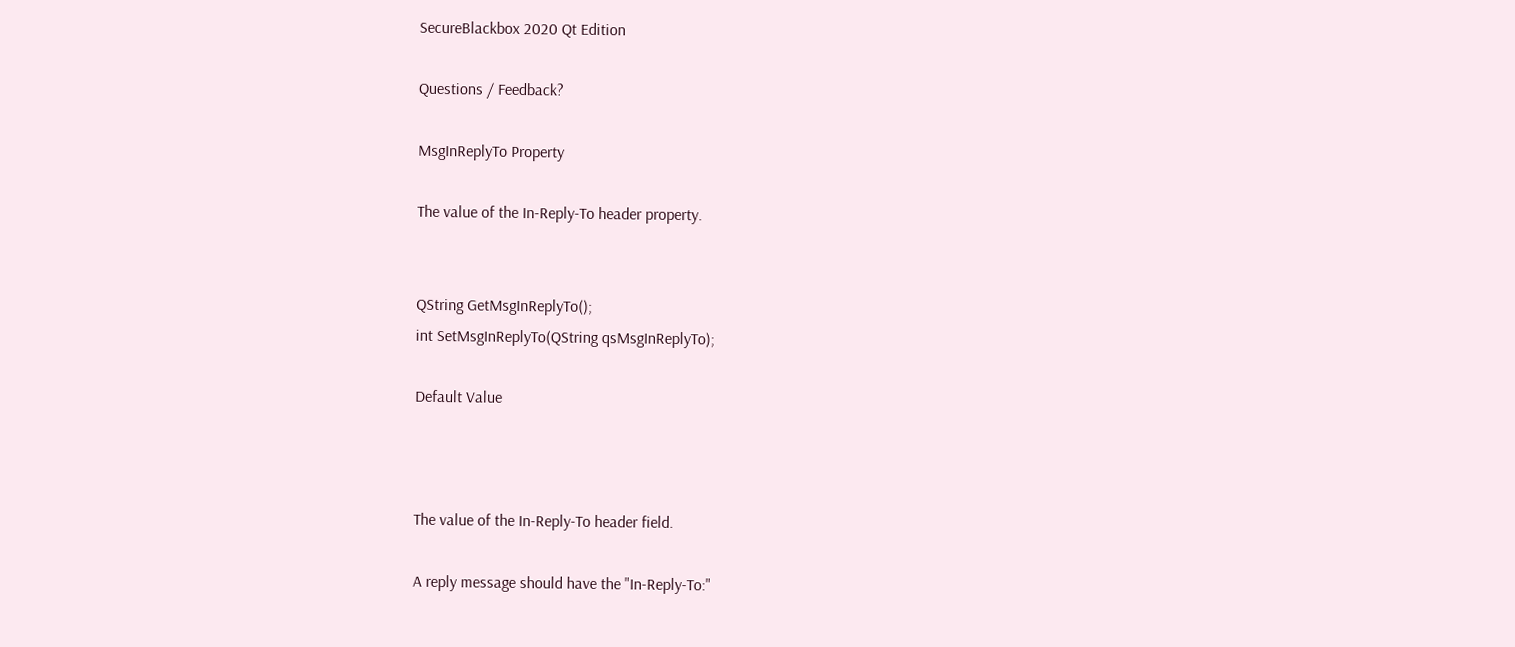SecureBlackbox 2020 Qt Edition

Questions / Feedback?

MsgInReplyTo Property

The value of the In-Reply-To header property.


QString GetMsgInReplyTo();
int SetMsgInReplyTo(QString qsMsgInReplyTo);

Default Value



The value of the In-Reply-To header field.

A reply message should have the "In-Reply-To:"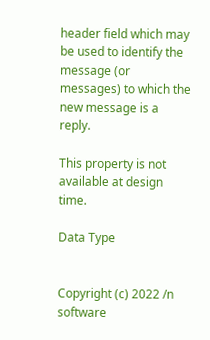header field which may be used to identify the message (or messages) to which the new message is a reply.

This property is not available at design time.

Data Type


Copyright (c) 2022 /n software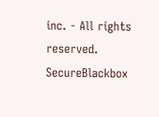inc. - All rights reserved.
SecureBlackbox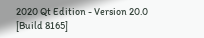2020 Qt Edition - Version 20.0 [Build 8165]